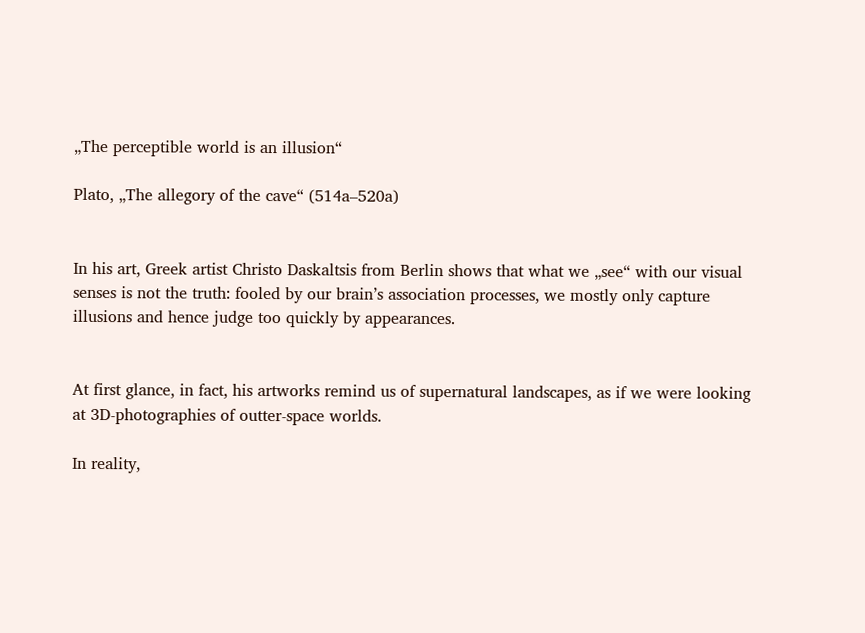„The perceptible world is an illusion“

Plato, „The allegory of the cave“ (514a–520a)


In his art, Greek artist Christo Daskaltsis from Berlin shows that what we „see“ with our visual senses is not the truth: fooled by our brain’s association processes, we mostly only capture illusions and hence judge too quickly by appearances.


At first glance, in fact, his artworks remind us of supernatural landscapes, as if we were looking at 3D-photographies of outter-space worlds.

In reality,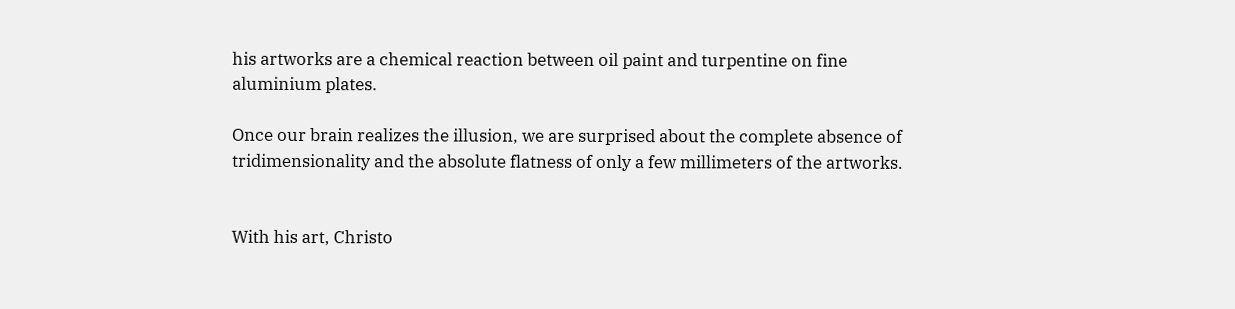his artworks are a chemical reaction between oil paint and turpentine on fine aluminium plates.

Once our brain realizes the illusion, we are surprised about the complete absence of tridimensionality and the absolute flatness of only a few millimeters of the artworks.


With his art, Christo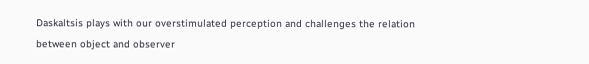Daskaltsis plays with our overstimulated perception and challenges the relation between object and observer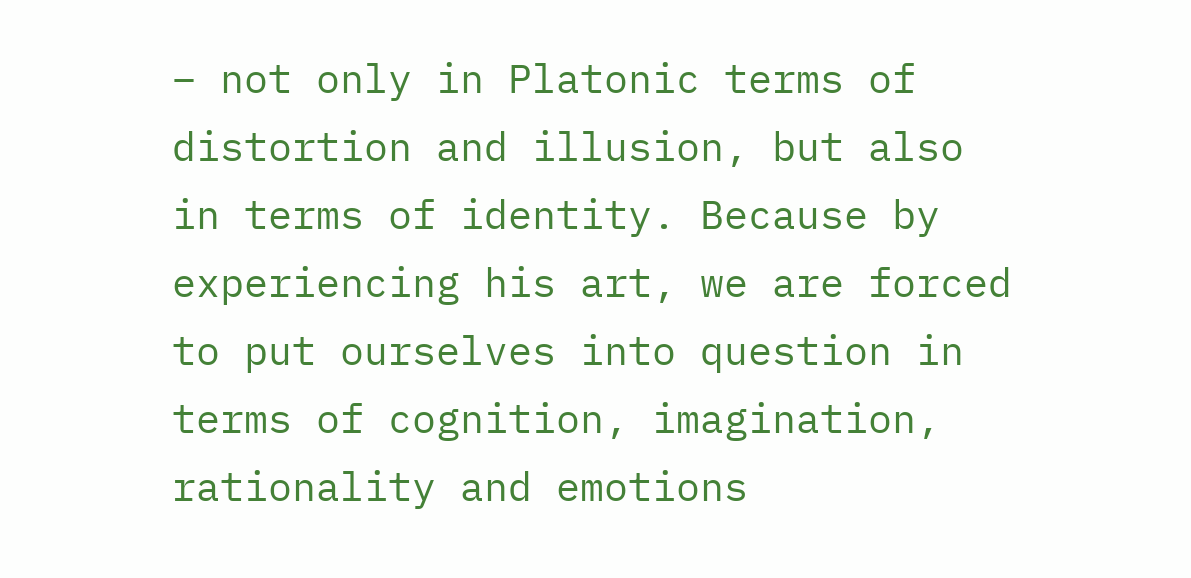– not only in Platonic terms of distortion and illusion, but also in terms of identity. Because by experiencing his art, we are forced to put ourselves into question in terms of cognition, imagination, rationality and emotions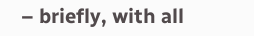– briefly, with all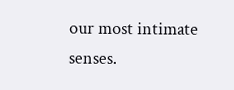our most intimate senses.